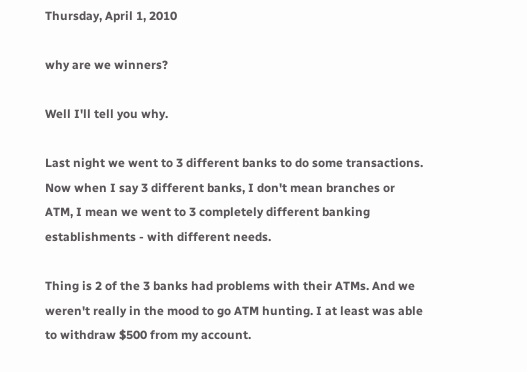Thursday, April 1, 2010

why are we winners?

Well I'll tell you why.

Last night we went to 3 different banks to do some transactions. Now when I say 3 different banks, I don't mean branches or ATM, I mean we went to 3 completely different banking establishments - with different needs.

Thing is 2 of the 3 banks had problems with their ATMs. And we weren't really in the mood to go ATM hunting. I at least was able to withdraw $500 from my account.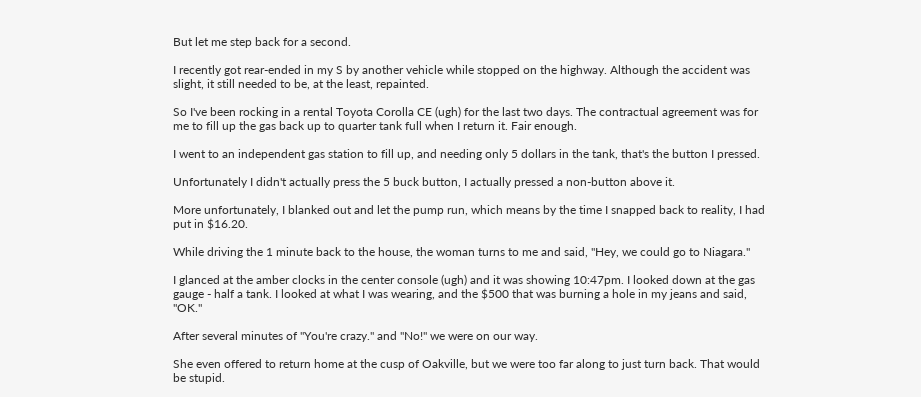But let me step back for a second.

I recently got rear-ended in my S by another vehicle while stopped on the highway. Although the accident was slight, it still needed to be, at the least, repainted.

So I've been rocking in a rental Toyota Corolla CE (ugh) for the last two days. The contractual agreement was for me to fill up the gas back up to quarter tank full when I return it. Fair enough.

I went to an independent gas station to fill up, and needing only 5 dollars in the tank, that's the button I pressed.

Unfortunately I didn't actually press the 5 buck button, I actually pressed a non-button above it.

More unfortunately, I blanked out and let the pump run, which means by the time I snapped back to reality, I had put in $16.20.

While driving the 1 minute back to the house, the woman turns to me and said, "Hey, we could go to Niagara."

I glanced at the amber clocks in the center console (ugh) and it was showing 10:47pm. I looked down at the gas gauge - half a tank. I looked at what I was wearing, and the $500 that was burning a hole in my jeans and said, "OK."

After several minutes of "You're crazy." and "No!" we were on our way.

She even offered to return home at the cusp of Oakville, but we were too far along to just turn back. That would be stupid.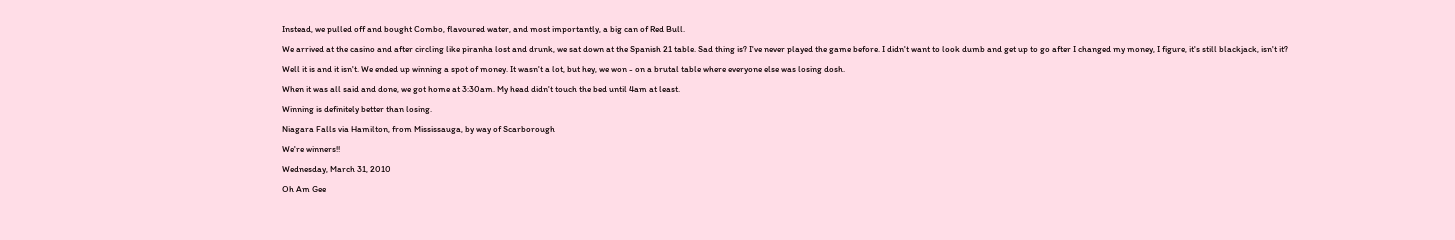Instead, we pulled off and bought Combo, flavoured water, and most importantly, a big can of Red Bull.

We arrived at the casino and after circling like piranha lost and drunk, we sat down at the Spanish 21 table. Sad thing is? I've never played the game before. I didn't want to look dumb and get up to go after I changed my money, I figure, it's still blackjack, isn't it?

Well it is and it isn't. We ended up winning a spot of money. It wasn't a lot, but hey, we won - on a brutal table where everyone else was losing dosh.

When it was all said and done, we got home at 3:30am. My head didn't touch the bed until 4am at least.

Winning is definitely better than losing.

Niagara Falls via Hamilton, from Mississauga, by way of Scarborough

We're winners!!

Wednesday, March 31, 2010

Oh Am Gee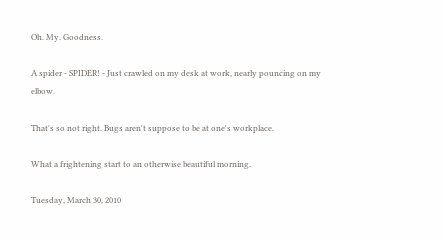Oh. My. Goodness.

A spider - SPIDER! - Just crawled on my desk at work, nearly pouncing on my elbow.

That's so not right. Bugs aren't suppose to be at one's workplace.

What a frightening start to an otherwise beautiful morning.

Tuesday, March 30, 2010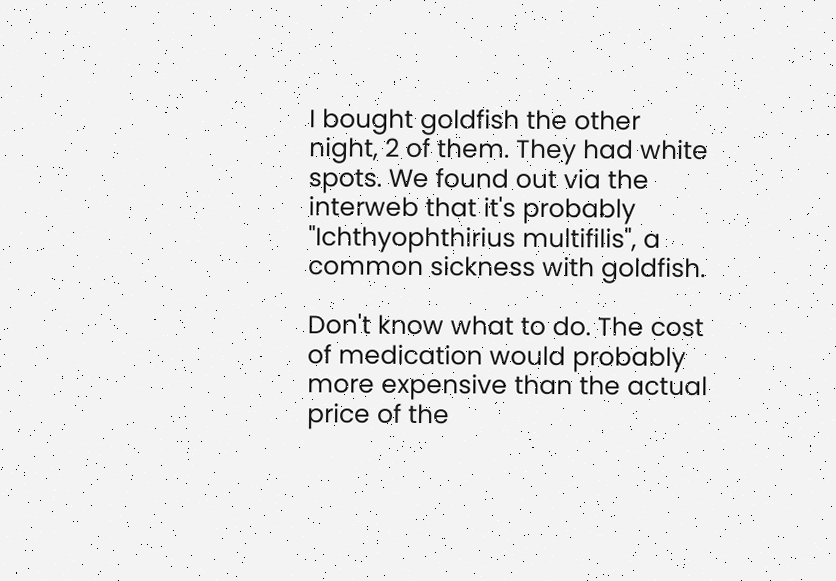I bought goldfish the other night, 2 of them. They had white spots. We found out via the interweb that it's probably "Ichthyophthirius multifilis", a common sickness with goldfish.

Don't know what to do. The cost of medication would probably more expensive than the actual price of the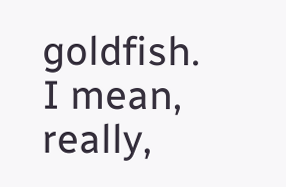goldfish. I mean, really,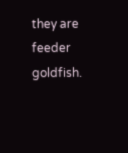they are feeder goldfish.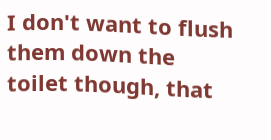I don't want to flush them down the toilet though, that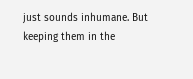just sounds inhumane. But keeping them in the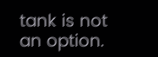tank is not an option.